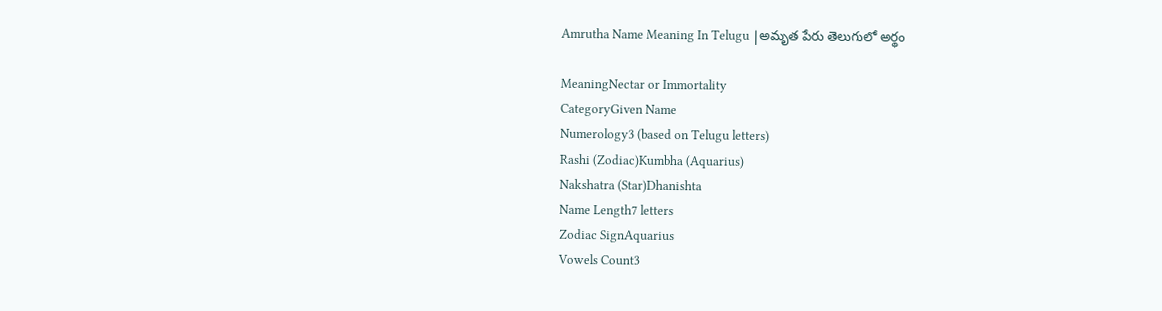Amrutha Name Meaning In Telugu |అమృత పేరు తెలుగులో అర్థం

MeaningNectar or Immortality
CategoryGiven Name
Numerology3 (based on Telugu letters)
Rashi (Zodiac)Kumbha (Aquarius)
Nakshatra (Star)Dhanishta
Name Length7 letters
Zodiac SignAquarius
Vowels Count3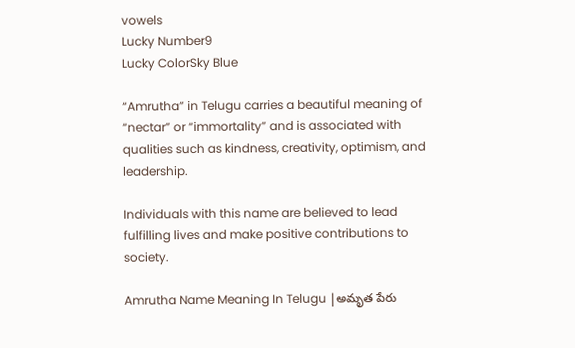vowels
Lucky Number9
Lucky ColorSky Blue

“Amrutha” in Telugu carries a beautiful meaning of “nectar” or “immortality” and is associated with qualities such as kindness, creativity, optimism, and leadership.

Individuals with this name are believed to lead fulfilling lives and make positive contributions to society.

Amrutha Name Meaning In Telugu |అమృత పేరు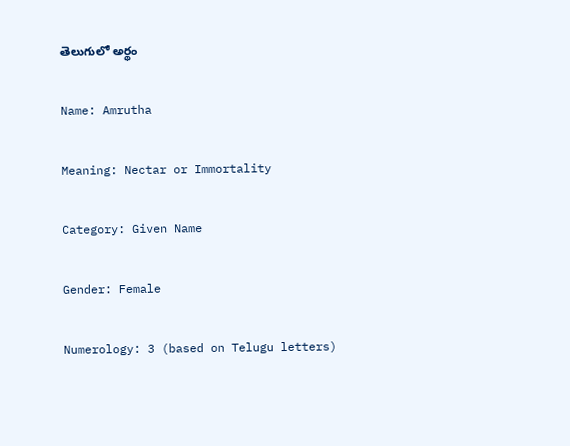తెలుగులో అర్థం

Name: Amrutha

Meaning: Nectar or Immortality

Category: Given Name

Gender: Female

Numerology: 3 (based on Telugu letters)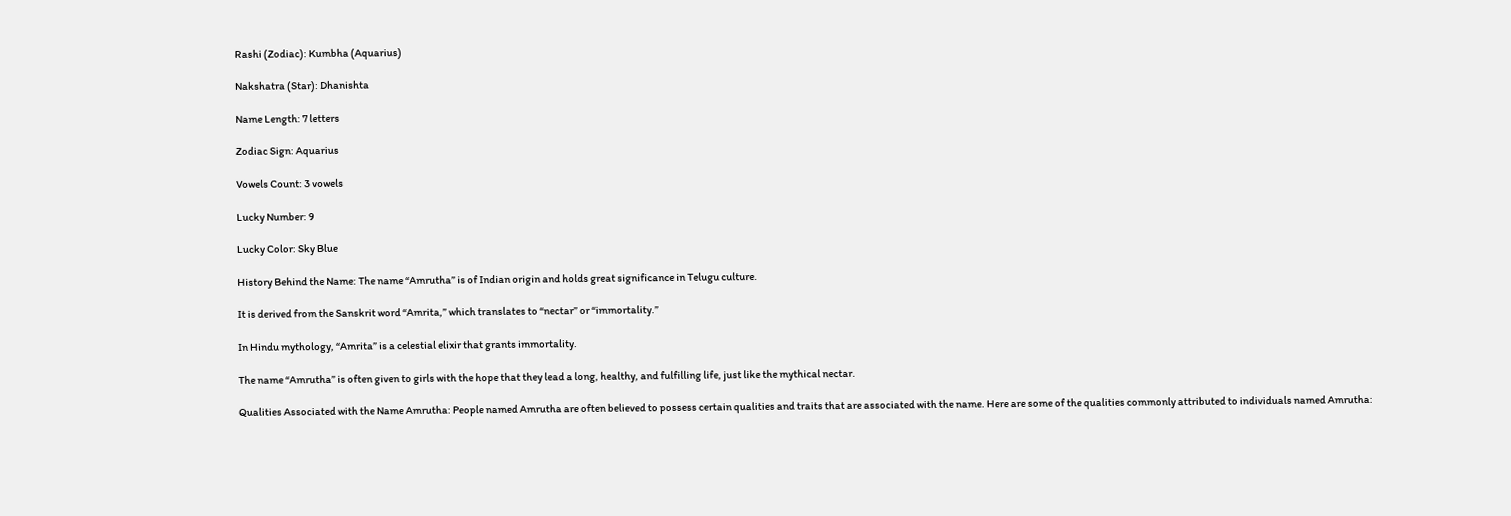Rashi (Zodiac): Kumbha (Aquarius)

Nakshatra (Star): Dhanishta

Name Length: 7 letters

Zodiac Sign: Aquarius

Vowels Count: 3 vowels

Lucky Number: 9

Lucky Color: Sky Blue

History Behind the Name: The name “Amrutha” is of Indian origin and holds great significance in Telugu culture.

It is derived from the Sanskrit word “Amrita,” which translates to “nectar” or “immortality.”

In Hindu mythology, “Amrita” is a celestial elixir that grants immortality.

The name “Amrutha” is often given to girls with the hope that they lead a long, healthy, and fulfilling life, just like the mythical nectar.

Qualities Associated with the Name Amrutha: People named Amrutha are often believed to possess certain qualities and traits that are associated with the name. Here are some of the qualities commonly attributed to individuals named Amrutha: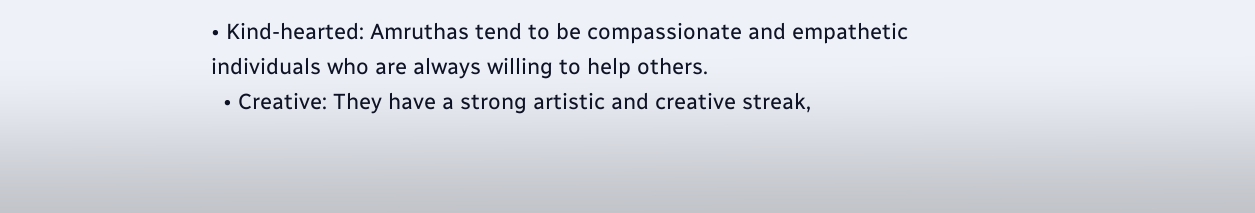• Kind-hearted: Amruthas tend to be compassionate and empathetic individuals who are always willing to help others.
  • Creative: They have a strong artistic and creative streak,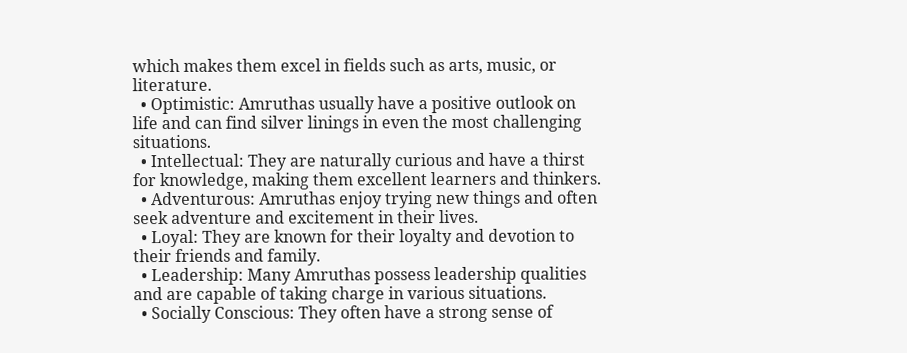which makes them excel in fields such as arts, music, or literature.
  • Optimistic: Amruthas usually have a positive outlook on life and can find silver linings in even the most challenging situations.
  • Intellectual: They are naturally curious and have a thirst for knowledge, making them excellent learners and thinkers.
  • Adventurous: Amruthas enjoy trying new things and often seek adventure and excitement in their lives.
  • Loyal: They are known for their loyalty and devotion to their friends and family.
  • Leadership: Many Amruthas possess leadership qualities and are capable of taking charge in various situations.
  • Socially Conscious: They often have a strong sense of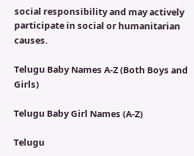social responsibility and may actively participate in social or humanitarian causes.

Telugu Baby Names A-Z (Both Boys and Girls)

Telugu Baby Girl Names (A-Z)

Telugu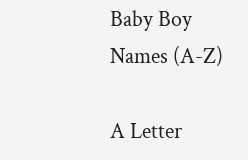Baby Boy Names (A-Z)

A Letter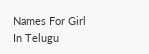Names For Girl In Telugu